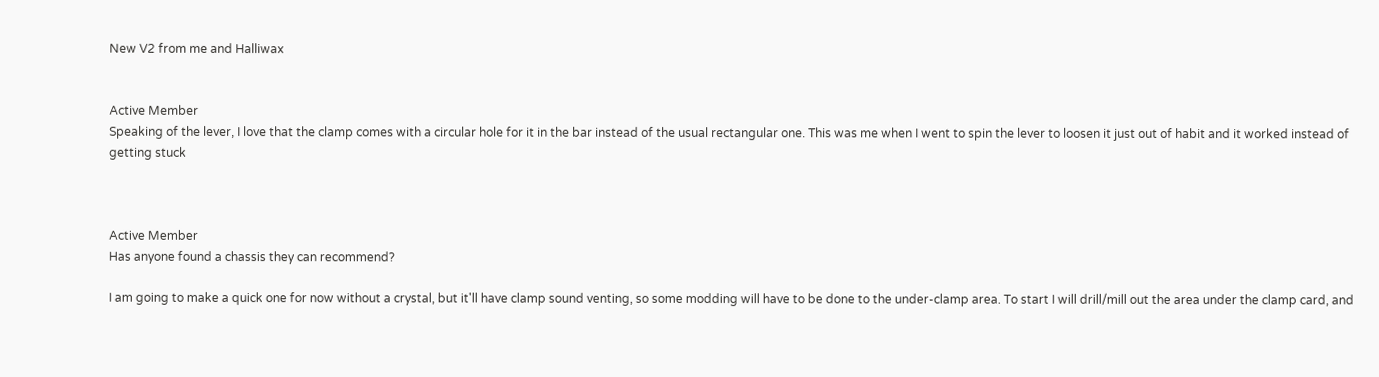New V2 from me and Halliwax


Active Member
Speaking of the lever, I love that the clamp comes with a circular hole for it in the bar instead of the usual rectangular one. This was me when I went to spin the lever to loosen it just out of habit and it worked instead of getting stuck



Active Member
Has anyone found a chassis they can recommend?

I am going to make a quick one for now without a crystal, but it'll have clamp sound venting, so some modding will have to be done to the under-clamp area. To start I will drill/mill out the area under the clamp card, and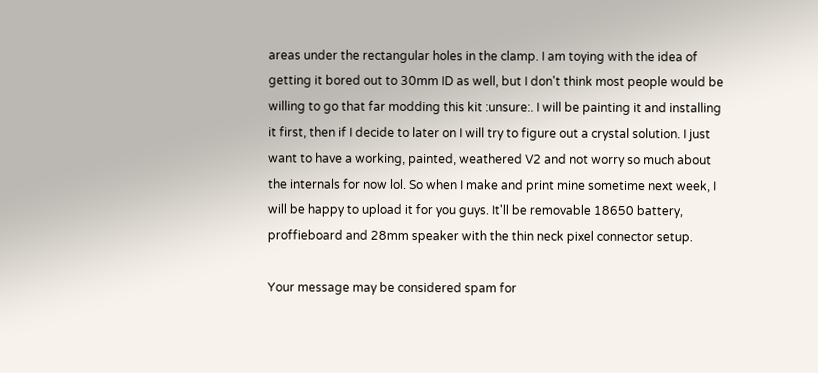areas under the rectangular holes in the clamp. I am toying with the idea of getting it bored out to 30mm ID as well, but I don't think most people would be willing to go that far modding this kit :unsure:. I will be painting it and installing it first, then if I decide to later on I will try to figure out a crystal solution. I just want to have a working, painted, weathered V2 and not worry so much about the internals for now lol. So when I make and print mine sometime next week, I will be happy to upload it for you guys. It'll be removable 18650 battery, proffieboard and 28mm speaker with the thin neck pixel connector setup.

Your message may be considered spam for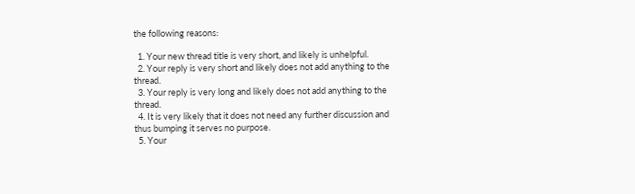the following reasons:

  1. Your new thread title is very short, and likely is unhelpful.
  2. Your reply is very short and likely does not add anything to the thread.
  3. Your reply is very long and likely does not add anything to the thread.
  4. It is very likely that it does not need any further discussion and thus bumping it serves no purpose.
  5. Your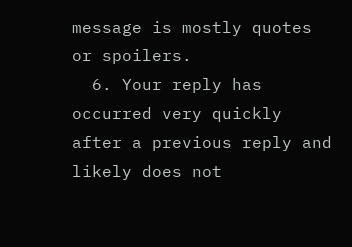message is mostly quotes or spoilers.
  6. Your reply has occurred very quickly after a previous reply and likely does not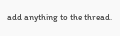add anything to the thread.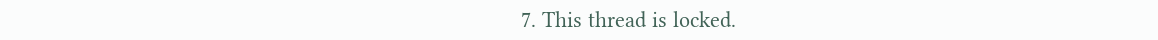7. This thread is locked.